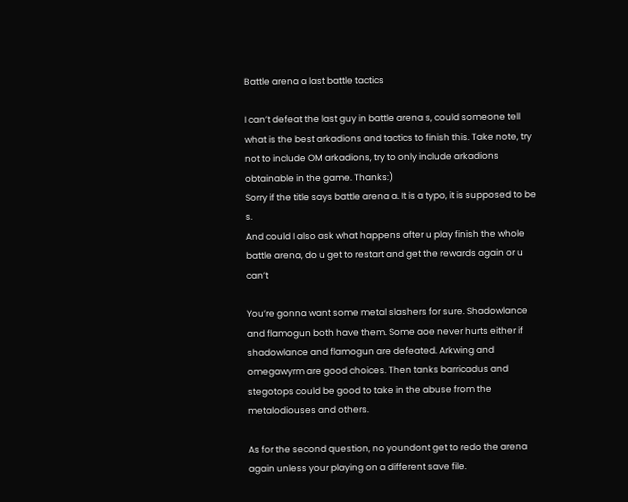Battle arena a last battle tactics

I can’t defeat the last guy in battle arena s, could someone tell what is the best arkadions and tactics to finish this. Take note, try not to include OM arkadions, try to only include arkadions obtainable in the game. Thanks:)
Sorry if the title says battle arena a. It is a typo, it is supposed to be s.
And could I also ask what happens after u play finish the whole battle arena, do u get to restart and get the rewards again or u can’t

You’re gonna want some metal slashers for sure. Shadowlance and flamogun both have them. Some aoe never hurts either if shadowlance and flamogun are defeated. Arkwing and omegawyrm are good choices. Then tanks barricadus and stegotops could be good to take in the abuse from the metalodiouses and others.

As for the second question, no youndont get to redo the arena again unless your playing on a different save file.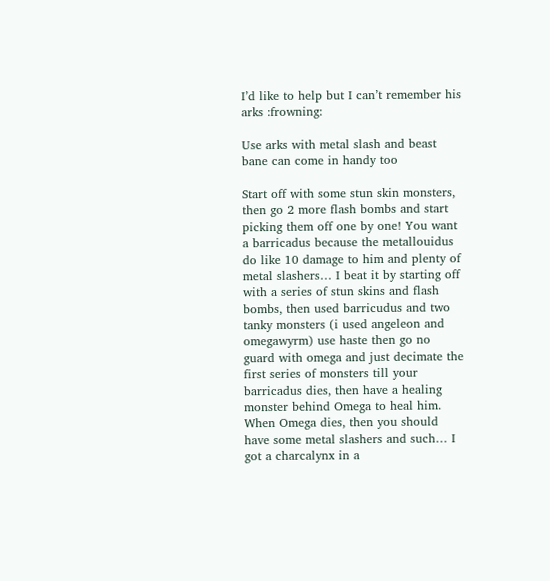I’d like to help but I can’t remember his arks :frowning:

Use arks with metal slash and beast bane can come in handy too

Start off with some stun skin monsters, then go 2 more flash bombs and start picking them off one by one! You want a barricadus because the metallouidus do like 10 damage to him and plenty of metal slashers… I beat it by starting off with a series of stun skins and flash bombs, then used barricudus and two tanky monsters (i used angeleon and omegawyrm) use haste then go no guard with omega and just decimate the first series of monsters till your barricadus dies, then have a healing monster behind Omega to heal him. When Omega dies, then you should have some metal slashers and such… I got a charcalynx in a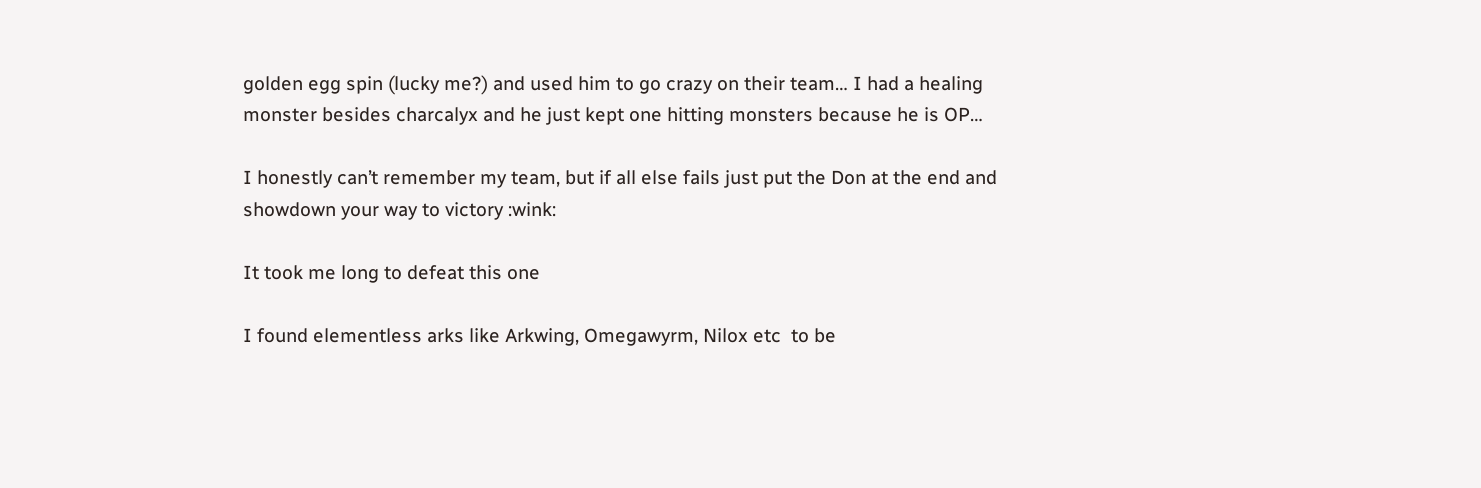golden egg spin (lucky me?) and used him to go crazy on their team… I had a healing monster besides charcalyx and he just kept one hitting monsters because he is OP…

I honestly can’t remember my team, but if all else fails just put the Don at the end and showdown your way to victory :wink:

It took me long to defeat this one

I found elementless arks like Arkwing, Omegawyrm, Nilox etc  to be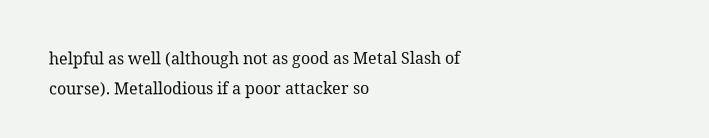helpful as well (although not as good as Metal Slash of course). Metallodious if a poor attacker so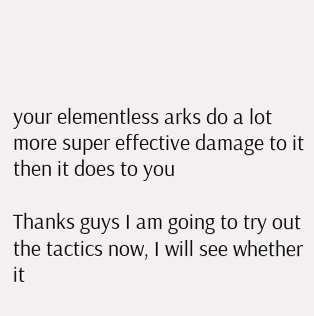your elementless arks do a lot more super effective damage to it then it does to you

Thanks guys I am going to try out the tactics now, I will see whether it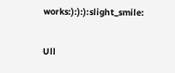works:):):):slight_smile:

Ull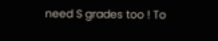need S grades too ! To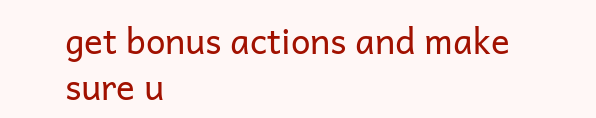get bonus actions and make sure u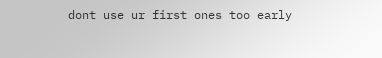dont use ur first ones too early